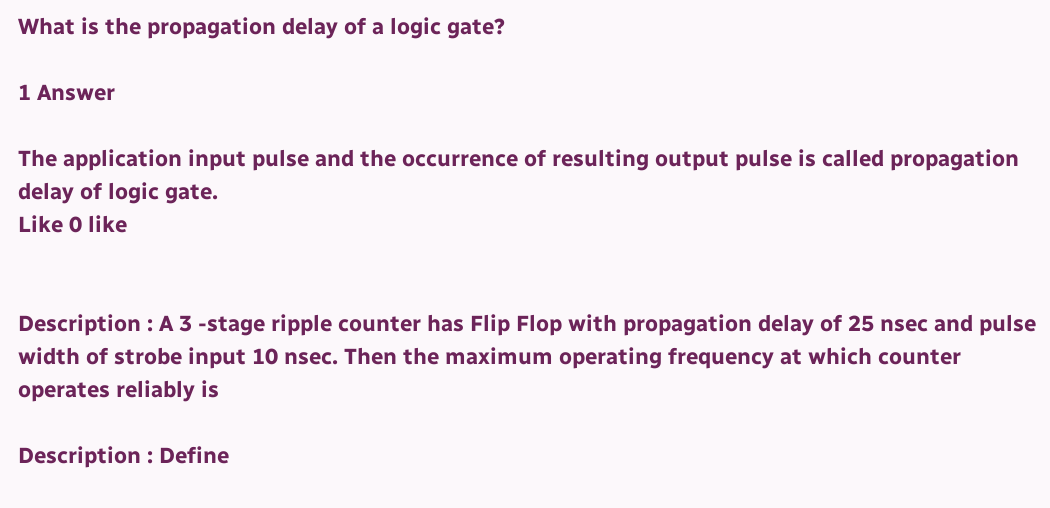What is the propagation delay of a logic gate?

1 Answer

The application input pulse and the occurrence of resulting output pulse is called propagation delay of logic gate.
Like 0 like


Description : A 3 -stage ripple counter has Flip Flop with propagation delay of 25 nsec and pulse width of strobe input 10 nsec. Then the maximum operating frequency at which counter operates reliably is

Description : Define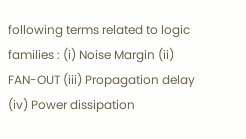following terms related to logic families : (i) Noise Margin (ii) FAN-OUT (iii) Propagation delay (iv) Power dissipation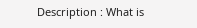Description : What is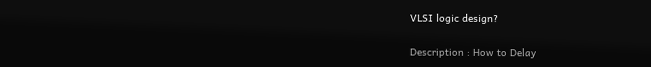VLSI logic design?

Description : How to Delay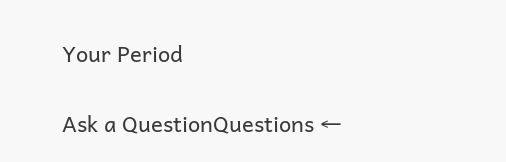Your Period

Ask a QuestionQuestions ←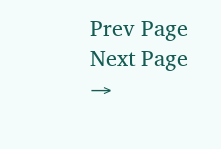Prev Page Next Page →